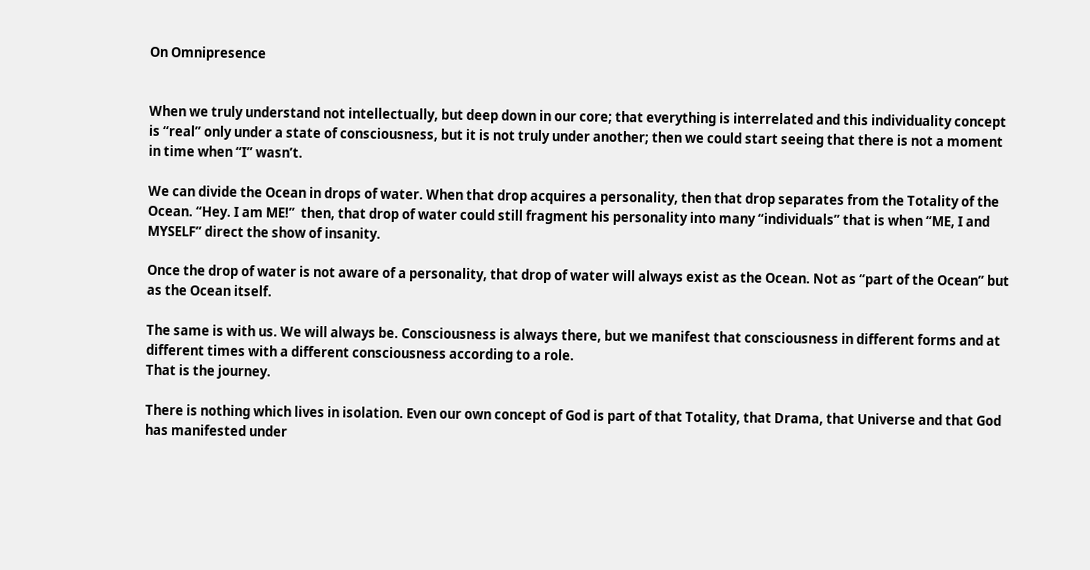On Omnipresence


When we truly understand not intellectually, but deep down in our core; that everything is interrelated and this individuality concept is “real” only under a state of consciousness, but it is not truly under another; then we could start seeing that there is not a moment in time when “I” wasn’t.

We can divide the Ocean in drops of water. When that drop acquires a personality, then that drop separates from the Totality of the Ocean. “Hey. I am ME!”  then, that drop of water could still fragment his personality into many “individuals” that is when “ME, I and MYSELF” direct the show of insanity.

Once the drop of water is not aware of a personality, that drop of water will always exist as the Ocean. Not as “part of the Ocean” but as the Ocean itself.

The same is with us. We will always be. Consciousness is always there, but we manifest that consciousness in different forms and at different times with a different consciousness according to a role.
That is the journey.

There is nothing which lives in isolation. Even our own concept of God is part of that Totality, that Drama, that Universe and that God has manifested under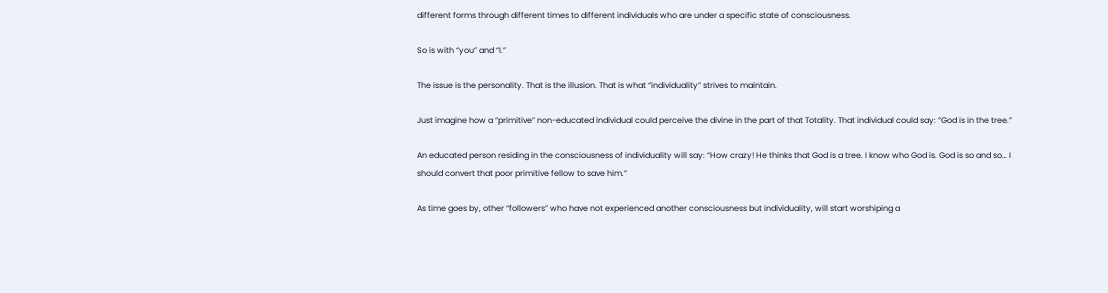different forms through different times to different individuals who are under a specific state of consciousness.

So is with “you” and “I.”

The issue is the personality. That is the illusion. That is what “individuality” strives to maintain.

Just imagine how a “primitive” non-educated individual could perceive the divine in the part of that Totality. That individual could say: “God is in the tree.”

An educated person residing in the consciousness of individuality will say: “How crazy! He thinks that God is a tree. I know who God is. God is so and so… I should convert that poor primitive fellow to save him.”

As time goes by, other “followers” who have not experienced another consciousness but individuality, will start worshiping a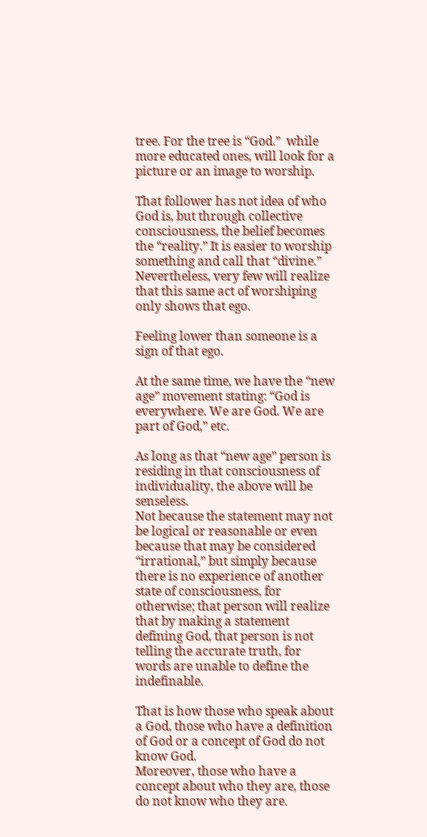tree. For the tree is “God.”  while more educated ones, will look for a picture or an image to worship.

That follower has not idea of who God is, but through collective consciousness, the belief becomes the “reality.” It is easier to worship something and call that “divine.” Nevertheless, very few will realize that this same act of worshiping only shows that ego.

Feeling lower than someone is a sign of that ego.

At the same time, we have the “new age” movement stating: “God is everywhere. We are God. We are part of God,” etc.

As long as that “new age” person is residing in that consciousness of individuality, the above will be senseless.
Not because the statement may not be logical or reasonable or even because that may be considered “irrational,” but simply because there is no experience of another state of consciousness, for otherwise; that person will realize that by making a statement defining God, that person is not telling the accurate truth, for words are unable to define the indefinable.

That is how those who speak about a God, those who have a definition of God or a concept of God do not know God.
Moreover, those who have a concept about who they are, those do not know who they are.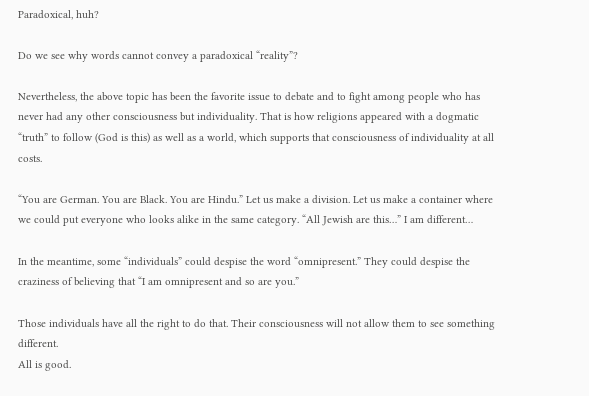Paradoxical, huh?

Do we see why words cannot convey a paradoxical “reality”?

Nevertheless, the above topic has been the favorite issue to debate and to fight among people who has never had any other consciousness but individuality. That is how religions appeared with a dogmatic “truth” to follow (God is this) as well as a world, which supports that consciousness of individuality at all costs.

“You are German. You are Black. You are Hindu.” Let us make a division. Let us make a container where we could put everyone who looks alike in the same category. “All Jewish are this…” I am different…

In the meantime, some “individuals” could despise the word “omnipresent.” They could despise the craziness of believing that “I am omnipresent and so are you.”

Those individuals have all the right to do that. Their consciousness will not allow them to see something different.
All is good.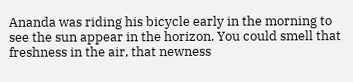Ananda was riding his bicycle early in the morning to see the sun appear in the horizon. You could smell that freshness in the air, that newness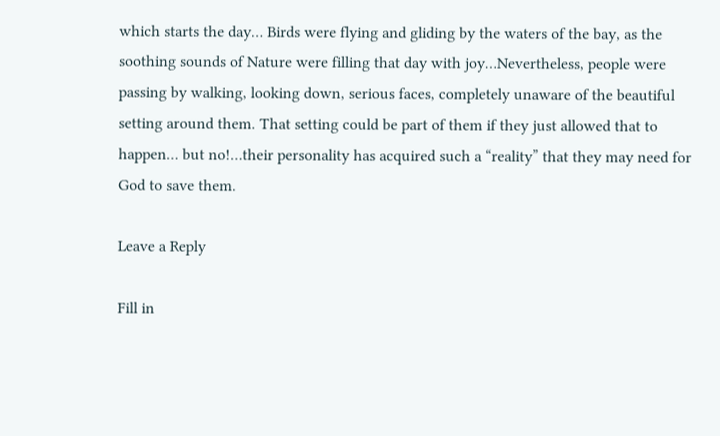which starts the day… Birds were flying and gliding by the waters of the bay, as the soothing sounds of Nature were filling that day with joy…Nevertheless, people were passing by walking, looking down, serious faces, completely unaware of the beautiful setting around them. That setting could be part of them if they just allowed that to happen… but no!…their personality has acquired such a “reality” that they may need for God to save them.

Leave a Reply

Fill in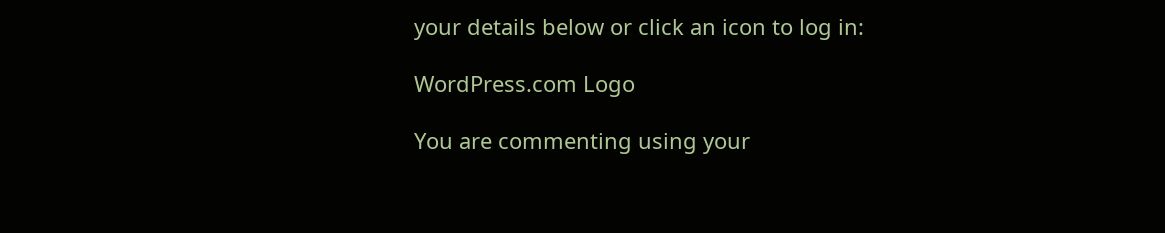your details below or click an icon to log in:

WordPress.com Logo

You are commenting using your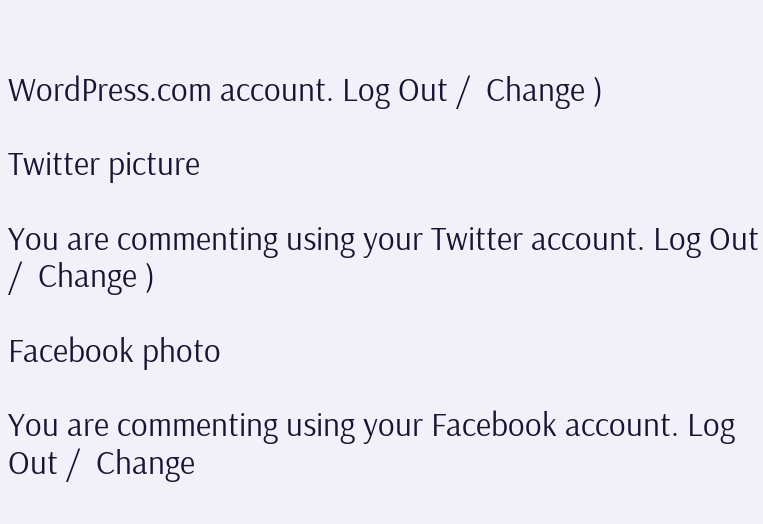WordPress.com account. Log Out /  Change )

Twitter picture

You are commenting using your Twitter account. Log Out /  Change )

Facebook photo

You are commenting using your Facebook account. Log Out /  Change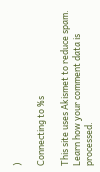)

Connecting to %s

This site uses Akismet to reduce spam. Learn how your comment data is processed.